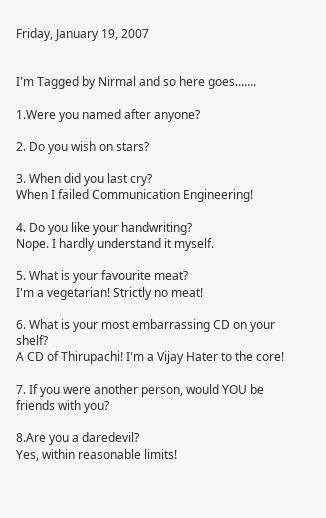Friday, January 19, 2007


I'm Tagged by Nirmal and so here goes.......

1.Were you named after anyone?

2. Do you wish on stars?

3. When did you last cry?
When I failed Communication Engineering!

4. Do you like your handwriting?
Nope. I hardly understand it myself.

5. What is your favourite meat?
I'm a vegetarian! Strictly no meat!

6. What is your most embarrassing CD on your shelf?
A CD of Thirupachi! I'm a Vijay Hater to the core!

7. If you were another person, would YOU be friends with you?

8.Are you a daredevil?
Yes, within reasonable limits!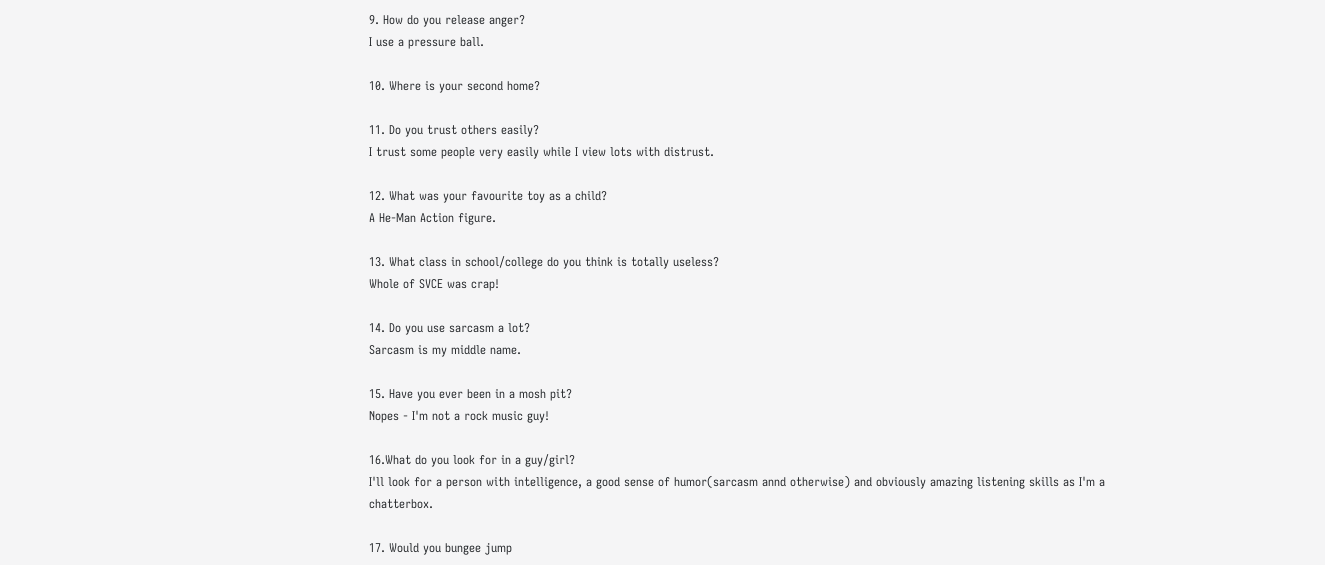9. How do you release anger?
I use a pressure ball.

10. Where is your second home?

11. Do you trust others easily?
I trust some people very easily while I view lots with distrust.

12. What was your favourite toy as a child?
A He-Man Action figure.

13. What class in school/college do you think is totally useless?
Whole of SVCE was crap!

14. Do you use sarcasm a lot?
Sarcasm is my middle name.

15. Have you ever been in a mosh pit?
Nopes - I'm not a rock music guy!

16.What do you look for in a guy/girl?
I'll look for a person with intelligence, a good sense of humor(sarcasm annd otherwise) and obviously amazing listening skills as I'm a chatterbox.

17. Would you bungee jump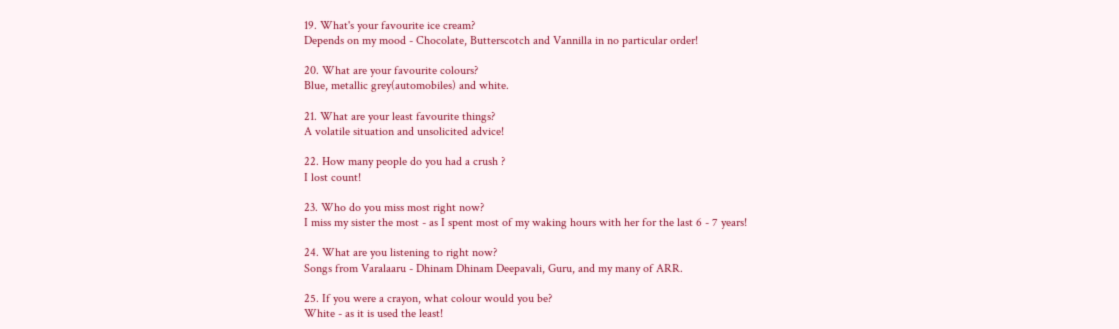19. What's your favourite ice cream?
Depends on my mood - Chocolate, Butterscotch and Vannilla in no particular order!

20. What are your favourite colours?
Blue, metallic grey(automobiles) and white.

21. What are your least favourite things?
A volatile situation and unsolicited advice!

22. How many people do you had a crush ?
I lost count!

23. Who do you miss most right now?
I miss my sister the most - as I spent most of my waking hours with her for the last 6 - 7 years!

24. What are you listening to right now?
Songs from Varalaaru - Dhinam Dhinam Deepavali, Guru, and my many of ARR.

25. If you were a crayon, what colour would you be?
White - as it is used the least!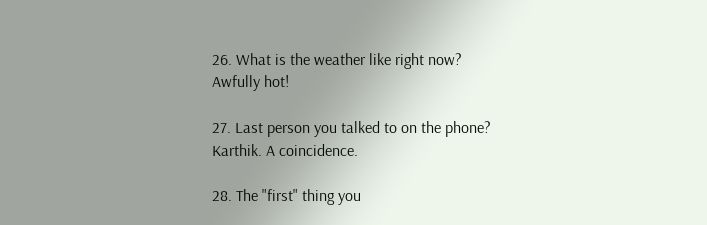26. What is the weather like right now?
Awfully hot!

27. Last person you talked to on the phone?
Karthik. A coincidence.

28. The "first" thing you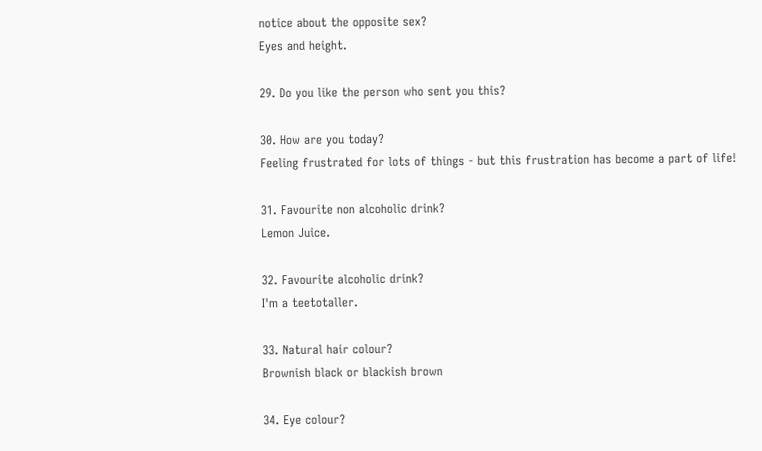notice about the opposite sex?
Eyes and height.

29. Do you like the person who sent you this?

30. How are you today?
Feeling frustrated for lots of things - but this frustration has become a part of life!

31. Favourite non alcoholic drink?
Lemon Juice.

32. Favourite alcoholic drink?
I'm a teetotaller.

33. Natural hair colour?
Brownish black or blackish brown

34. Eye colour?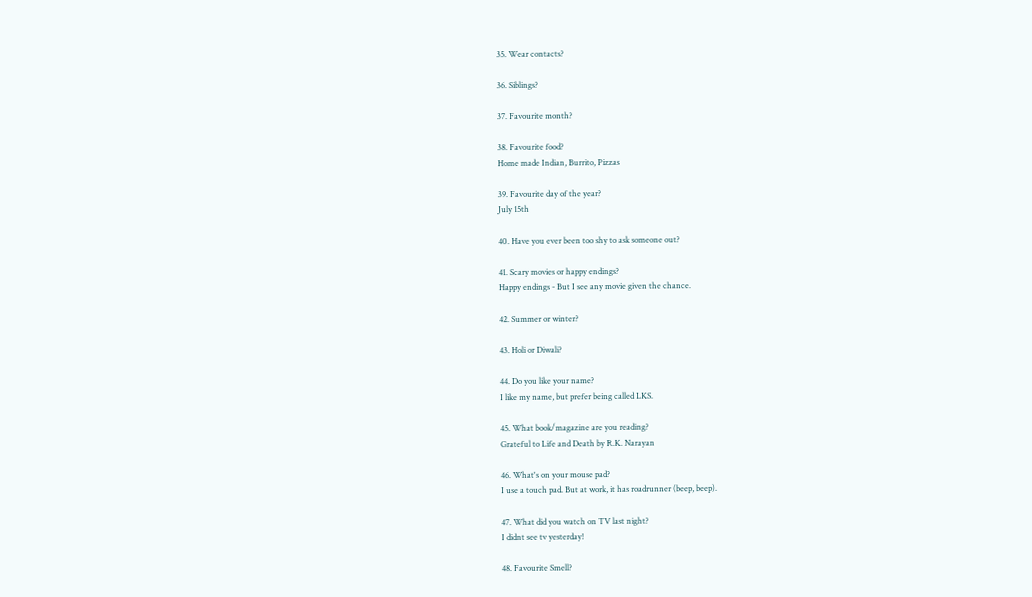35. Wear contacts?

36. Siblings?

37. Favourite month?

38. Favourite food?
Home made Indian, Burrito, Pizzas

39. Favourite day of the year?
July 15th

40. Have you ever been too shy to ask someone out?

41. Scary movies or happy endings?
Happy endings - But I see any movie given the chance.

42. Summer or winter?

43. Holi or Diwali?

44. Do you like your name?
I like my name, but prefer being called LKS.

45. What book/magazine are you reading?
Grateful to Life and Death by R.K. Narayan

46. What's on your mouse pad?
I use a touch pad. But at work, it has roadrunner (beep, beep).

47. What did you watch on TV last night?
I didnt see tv yesterday!

48. Favourite Smell?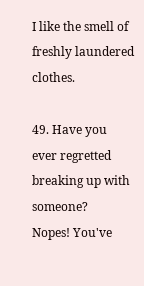I like the smell of freshly laundered clothes.

49. Have you ever regretted breaking up with someone?
Nopes! You've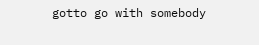gotto go with somebody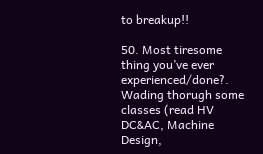to breakup!!

50. Most tiresome thing you’ve ever experienced/done?.
Wading thorugh some classes (read HV DC&AC, Machine Design,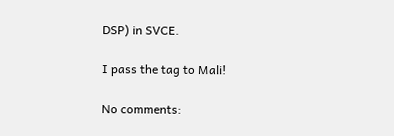DSP) in SVCE.

I pass the tag to Mali!

No comments: